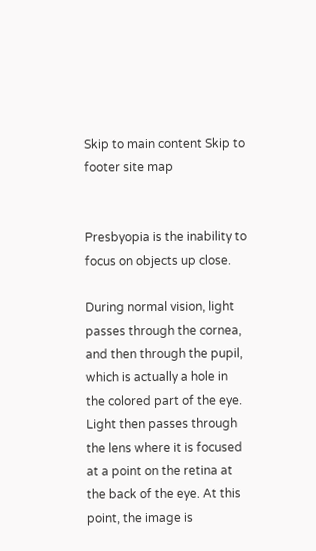Skip to main content Skip to footer site map


Presbyopia is the inability to focus on objects up close.

During normal vision, light passes through the cornea, and then through the pupil, which is actually a hole in the colored part of the eye. Light then passes through the lens where it is focused at a point on the retina at the back of the eye. At this point, the image is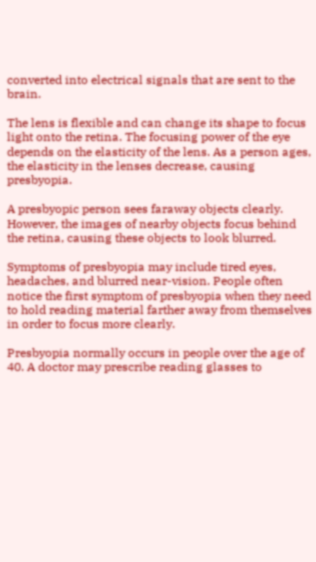converted into electrical signals that are sent to the brain.

The lens is flexible and can change its shape to focus light onto the retina. The focusing power of the eye depends on the elasticity of the lens. As a person ages, the elasticity in the lenses decrease, causing presbyopia.

A presbyopic person sees faraway objects clearly. However, the images of nearby objects focus behind the retina, causing these objects to look blurred.

Symptoms of presbyopia may include tired eyes, headaches, and blurred near-vision. People often notice the first symptom of presbyopia when they need to hold reading material farther away from themselves in order to focus more clearly.

Presbyopia normally occurs in people over the age of 40. A doctor may prescribe reading glasses to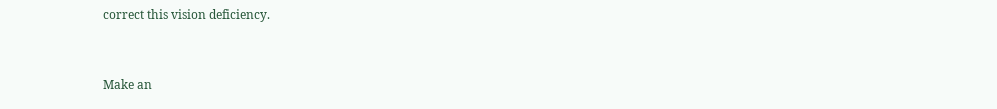correct this vision deficiency.


Make an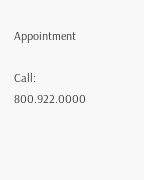Appointment

Call: 800.922.0000